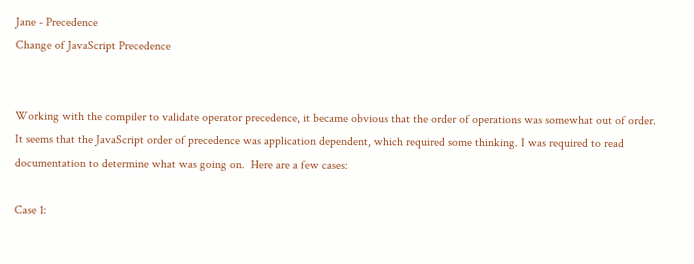Jane - Precedence
Change of JavaScript Precedence


Working with the compiler to validate operator precedence, it became obvious that the order of operations was somewhat out of order.  It seems that the JavaScript order of precedence was application dependent, which required some thinking. I was required to read documentation to determine what was going on.  Here are a few cases:

Case 1: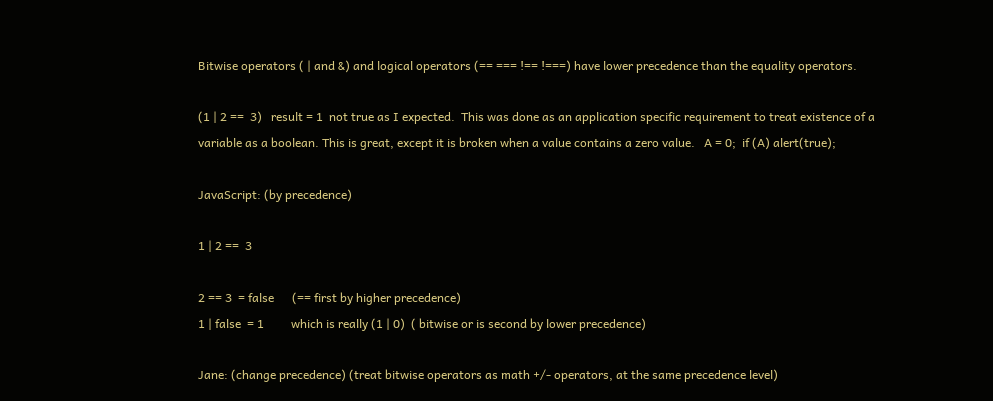Bitwise operators ( | and &) and logical operators (== === !== !===) have lower precedence than the equality operators.

(1 | 2 ==  3)   result = 1  not true as I expected.  This was done as an application specific requirement to treat existence of a variable as a boolean. This is great, except it is broken when a value contains a zero value.   A = 0;  if (A) alert(true);

JavaScript: (by precedence)

1 | 2 ==  3

2 == 3  = false      (== first by higher precedence)
1 | false  = 1         which is really (1 | 0)  ( bitwise or is second by lower precedence)

Jane: (change precedence) (treat bitwise operators as math +/- operators, at the same precedence level)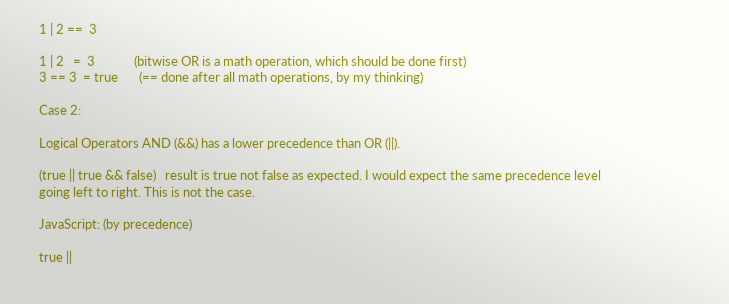1 | 2 ==  3

1 | 2   =  3             (bitwise OR is a math operation, which should be done first)
3 == 3  = true       (== done after all math operations, by my thinking)

Case 2:

Logical Operators AND (&&) has a lower precedence than OR (||).

(true || true && false)   result is true not false as expected. I would expect the same precedence level going left to right. This is not the case.

JavaScript: (by precedence)

true ||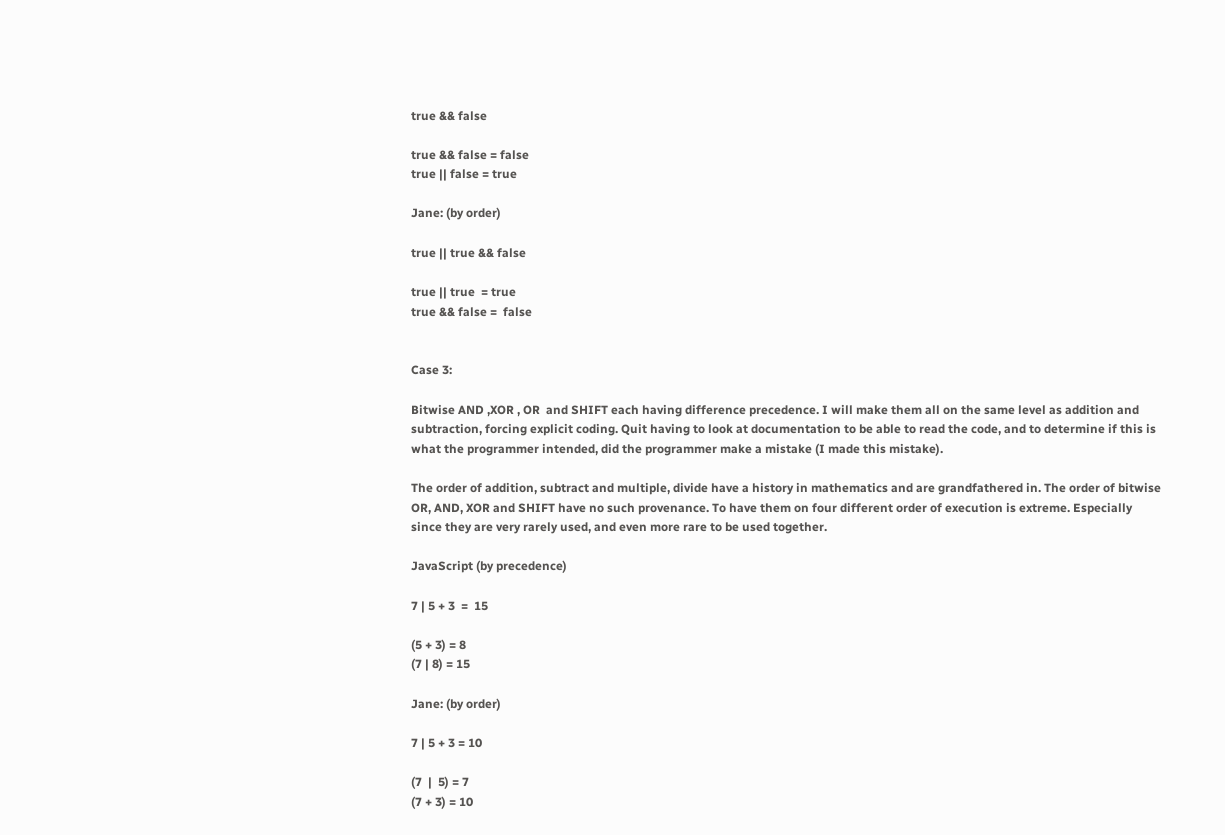true && false

true && false = false
true || false = true

Jane: (by order)

true || true && false

true || true  = true
true && false =  false


Case 3:

Bitwise AND ,XOR , OR  and SHIFT each having difference precedence. I will make them all on the same level as addition and subtraction, forcing explicit coding. Quit having to look at documentation to be able to read the code, and to determine if this is what the programmer intended, did the programmer make a mistake (I made this mistake).

The order of addition, subtract and multiple, divide have a history in mathematics and are grandfathered in. The order of bitwise OR, AND, XOR and SHIFT have no such provenance. To have them on four different order of execution is extreme. Especially since they are very rarely used, and even more rare to be used together.

JavaScript (by precedence)

7 | 5 + 3  =  15

(5 + 3) = 8
(7 | 8) = 15

Jane: (by order)

7 | 5 + 3 = 10

(7  |  5) = 7
(7 + 3) = 10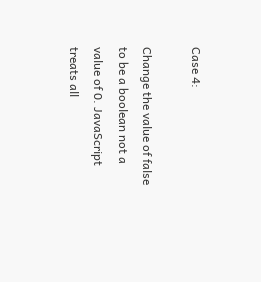Case 4:

Change the value of false to be a boolean not a value of 0. JavaScript treats all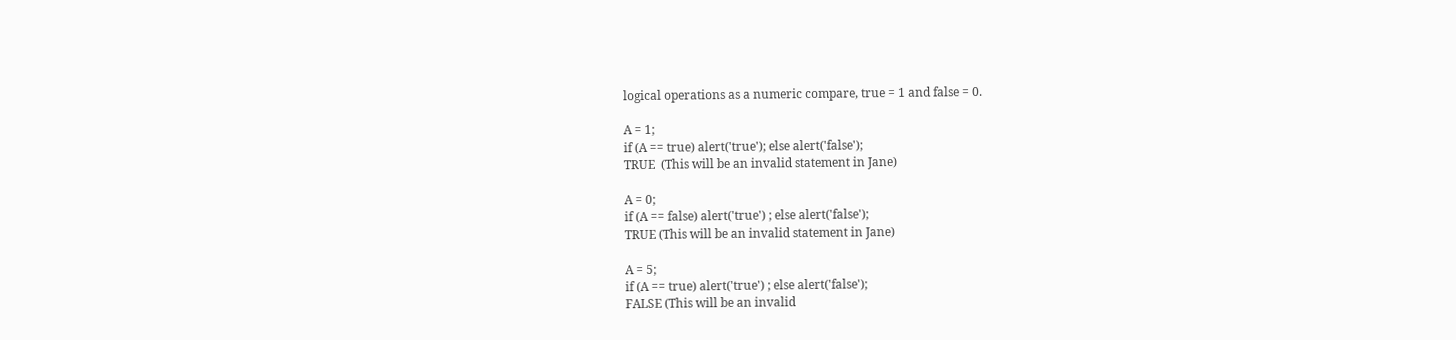logical operations as a numeric compare, true = 1 and false = 0.

A = 1;
if (A == true) alert('true'); else alert('false');
TRUE  (This will be an invalid statement in Jane)

A = 0;
if (A == false) alert('true') ; else alert('false');
TRUE (This will be an invalid statement in Jane)

A = 5;
if (A == true) alert('true') ; else alert('false');
FALSE (This will be an invalid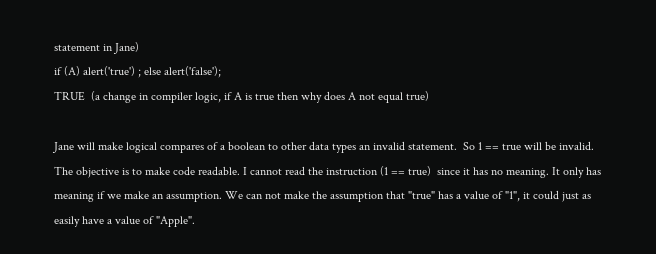statement in Jane)
if (A) alert('true') ; else alert('false');
TRUE  (a change in compiler logic, if A is true then why does A not equal true)

Jane will make logical compares of a boolean to other data types an invalid statement.  So 1 == true will be invalid. The objective is to make code readable. I cannot read the instruction (1 == true)  since it has no meaning. It only has meaning if we make an assumption. We can not make the assumption that "true" has a value of "1", it could just as easily have a value of "Apple".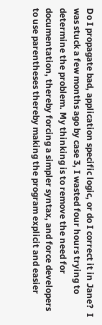Do I propagate bad, application specific logic, or do I correct it in Jane?  I was stuck a few months ago by case 3, I wasted four hours trying to determine the problem. My thinking is to remove the need for documentation, thereby forcing a simpler syntax, and force developers to use parentheses thereby making the program explicit and easier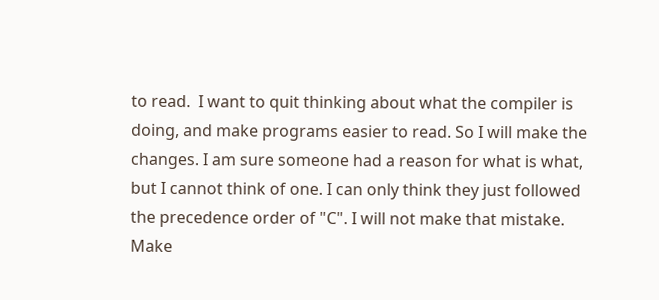to read.  I want to quit thinking about what the compiler is doing, and make programs easier to read. So I will make the changes. I am sure someone had a reason for what is what, but I cannot think of one. I can only think they just followed the precedence order of "C". I will not make that mistake. Make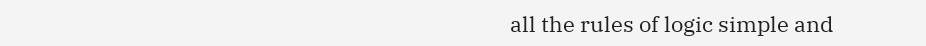all the rules of logic simple and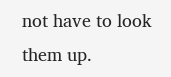not have to look them up.